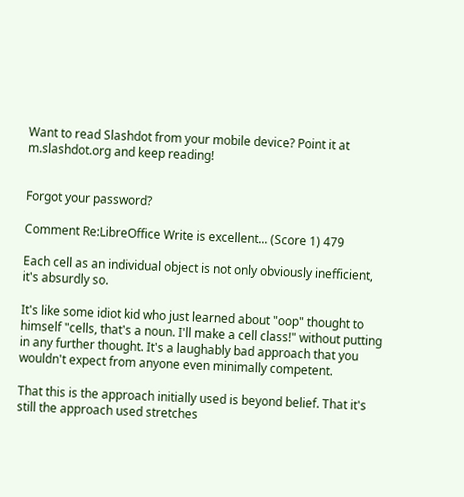Want to read Slashdot from your mobile device? Point it at m.slashdot.org and keep reading!


Forgot your password?

Comment Re:LibreOffice Write is excellent... (Score 1) 479

Each cell as an individual object is not only obviously inefficient, it's absurdly so.

It's like some idiot kid who just learned about "oop" thought to himself "cells, that's a noun. I'll make a cell class!" without putting in any further thought. It's a laughably bad approach that you wouldn't expect from anyone even minimally competent.

That this is the approach initially used is beyond belief. That it's still the approach used stretches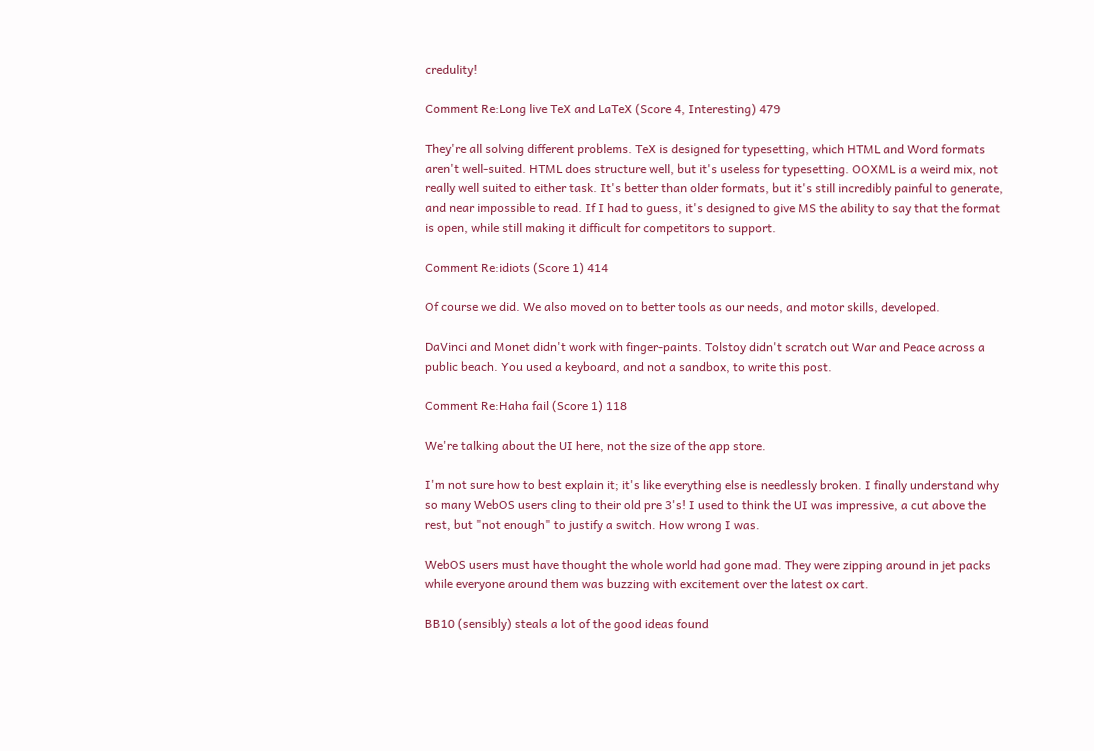credulity!

Comment Re:Long live TeX and LaTeX (Score 4, Interesting) 479

They're all solving different problems. TeX is designed for typesetting, which HTML and Word formats aren't well-suited. HTML does structure well, but it's useless for typesetting. OOXML is a weird mix, not really well suited to either task. It's better than older formats, but it's still incredibly painful to generate, and near impossible to read. If I had to guess, it's designed to give MS the ability to say that the format is open, while still making it difficult for competitors to support.

Comment Re:idiots (Score 1) 414

Of course we did. We also moved on to better tools as our needs, and motor skills, developed.

DaVinci and Monet didn't work with finger-paints. Tolstoy didn't scratch out War and Peace across a public beach. You used a keyboard, and not a sandbox, to write this post.

Comment Re:Haha fail (Score 1) 118

We're talking about the UI here, not the size of the app store.

I'm not sure how to best explain it; it's like everything else is needlessly broken. I finally understand why so many WebOS users cling to their old pre 3's! I used to think the UI was impressive, a cut above the rest, but "not enough" to justify a switch. How wrong I was.

WebOS users must have thought the whole world had gone mad. They were zipping around in jet packs while everyone around them was buzzing with excitement over the latest ox cart.

BB10 (sensibly) steals a lot of the good ideas found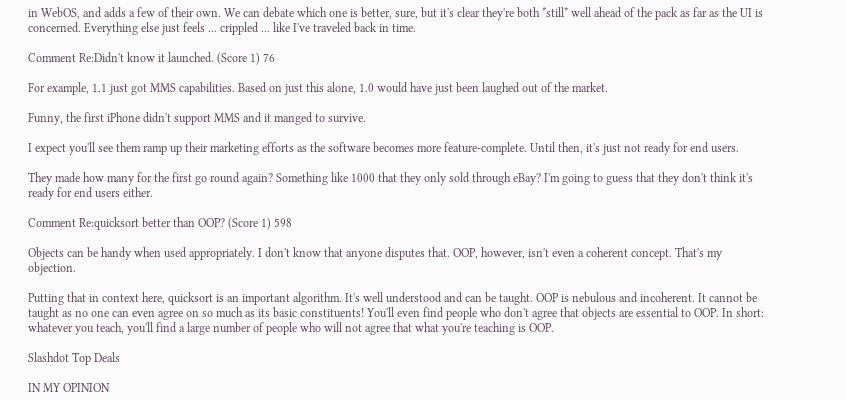in WebOS, and adds a few of their own. We can debate which one is better, sure, but it's clear they're both *still* well ahead of the pack as far as the UI is concerned. Everything else just feels ... crippled ... like I've traveled back in time.

Comment Re:Didn't know it launched. (Score 1) 76

For example, 1.1 just got MMS capabilities. Based on just this alone, 1.0 would have just been laughed out of the market.

Funny, the first iPhone didn't support MMS and it manged to survive.

I expect you'll see them ramp up their marketing efforts as the software becomes more feature-complete. Until then, it's just not ready for end users.

They made how many for the first go round again? Something like 1000 that they only sold through eBay? I'm going to guess that they don't think it's ready for end users either.

Comment Re:quicksort better than OOP? (Score 1) 598

Objects can be handy when used appropriately. I don't know that anyone disputes that. OOP, however, isn't even a coherent concept. That's my objection.

Putting that in context here, quicksort is an important algorithm. It's well understood and can be taught. OOP is nebulous and incoherent. It cannot be taught as no one can even agree on so much as its basic constituents! You'll even find people who don't agree that objects are essential to OOP. In short: whatever you teach, you'll find a large number of people who will not agree that what you're teaching is OOP.

Slashdot Top Deals

IN MY OPINION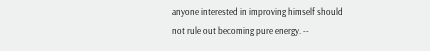anyone interested in improving himself should not rule out becoming pure energy. --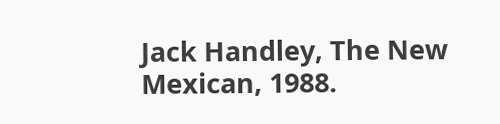Jack Handley, The New Mexican, 1988.